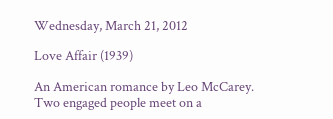Wednesday, March 21, 2012

Love Affair (1939)

An American romance by Leo McCarey.
Two engaged people meet on a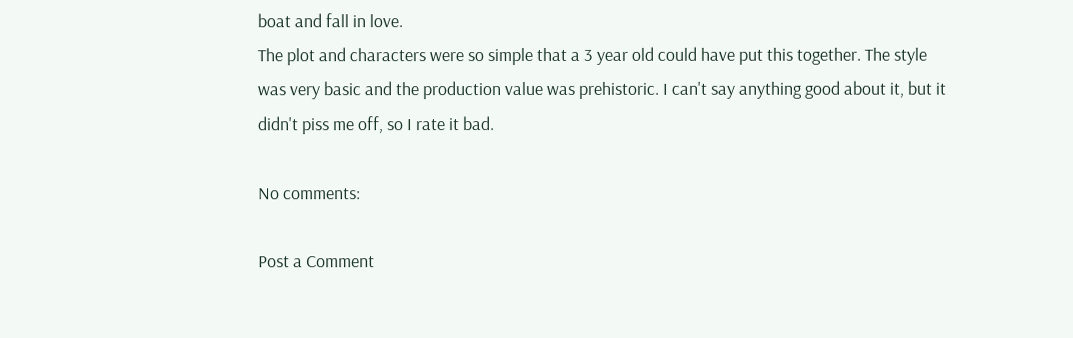boat and fall in love.
The plot and characters were so simple that a 3 year old could have put this together. The style was very basic and the production value was prehistoric. I can't say anything good about it, but it didn't piss me off, so I rate it bad.

No comments:

Post a Comment